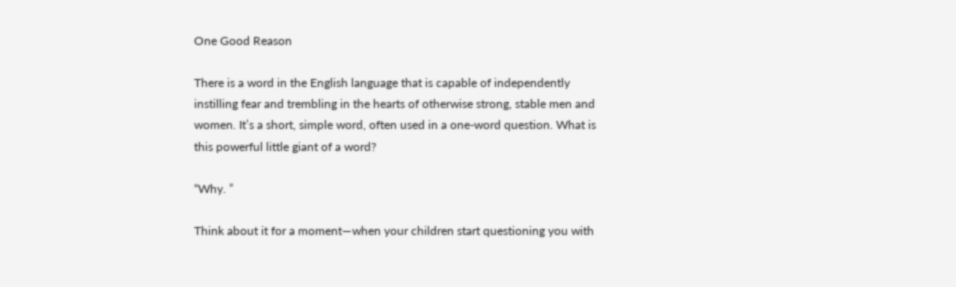One Good Reason

There is a word in the English language that is capable of independently instilling fear and trembling in the hearts of otherwise strong, stable men and women. It’s a short, simple word, often used in a one-word question. What is this powerful little giant of a word?

“Why. ”

Think about it for a moment—when your children start questioning you with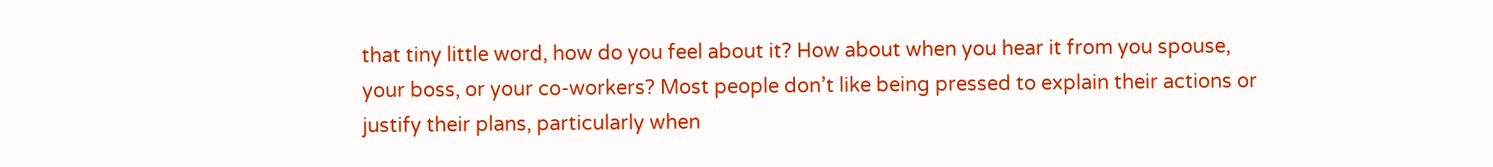that tiny little word, how do you feel about it? How about when you hear it from you spouse, your boss, or your co-workers? Most people don’t like being pressed to explain their actions or justify their plans, particularly when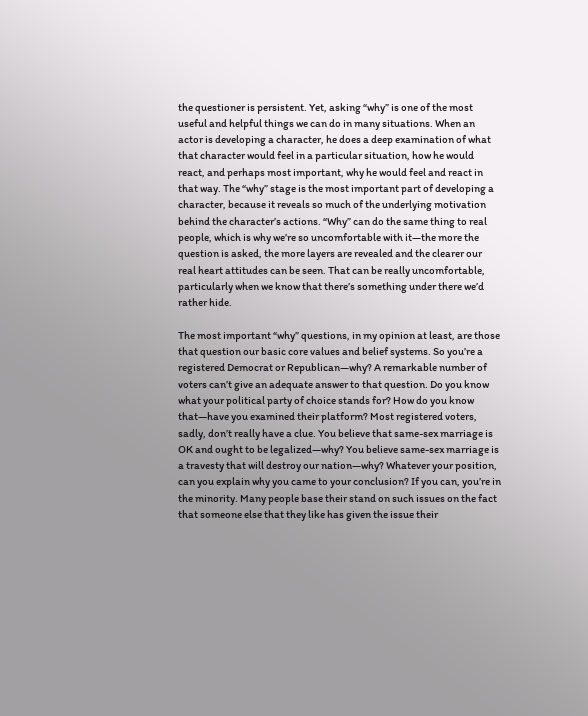the questioner is persistent. Yet, asking “why” is one of the most useful and helpful things we can do in many situations. When an actor is developing a character, he does a deep examination of what that character would feel in a particular situation, how he would react, and perhaps most important, why he would feel and react in that way. The “why” stage is the most important part of developing a character, because it reveals so much of the underlying motivation behind the character’s actions. “Why” can do the same thing to real people, which is why we’re so uncomfortable with it—the more the question is asked, the more layers are revealed and the clearer our real heart attitudes can be seen. That can be really uncomfortable, particularly when we know that there’s something under there we’d rather hide.

The most important “why” questions, in my opinion at least, are those that question our basic core values and belief systems. So you’re a registered Democrat or Republican—why? A remarkable number of voters can’t give an adequate answer to that question. Do you know what your political party of choice stands for? How do you know that—have you examined their platform? Most registered voters, sadly, don’t really have a clue. You believe that same-sex marriage is OK and ought to be legalized—why? You believe same-sex marriage is a travesty that will destroy our nation—why? Whatever your position, can you explain why you came to your conclusion? If you can, you’re in the minority. Many people base their stand on such issues on the fact that someone else that they like has given the issue their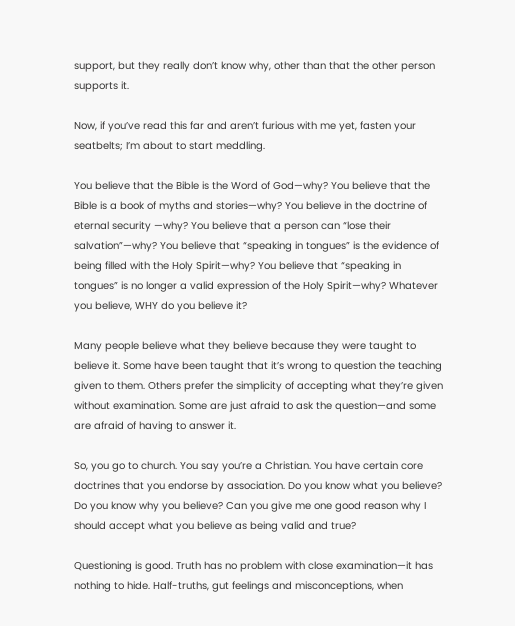support, but they really don’t know why, other than that the other person supports it.

Now, if you’ve read this far and aren’t furious with me yet, fasten your seatbelts; I’m about to start meddling.

You believe that the Bible is the Word of God—why? You believe that the Bible is a book of myths and stories—why? You believe in the doctrine of eternal security —why? You believe that a person can “lose their salvation”—why? You believe that “speaking in tongues” is the evidence of being filled with the Holy Spirit—why? You believe that “speaking in tongues” is no longer a valid expression of the Holy Spirit—why? Whatever you believe, WHY do you believe it?

Many people believe what they believe because they were taught to believe it. Some have been taught that it’s wrong to question the teaching given to them. Others prefer the simplicity of accepting what they’re given without examination. Some are just afraid to ask the question—and some are afraid of having to answer it.

So, you go to church. You say you’re a Christian. You have certain core doctrines that you endorse by association. Do you know what you believe? Do you know why you believe? Can you give me one good reason why I should accept what you believe as being valid and true?

Questioning is good. Truth has no problem with close examination—it has nothing to hide. Half-truths, gut feelings and misconceptions, when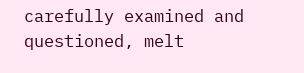carefully examined and questioned, melt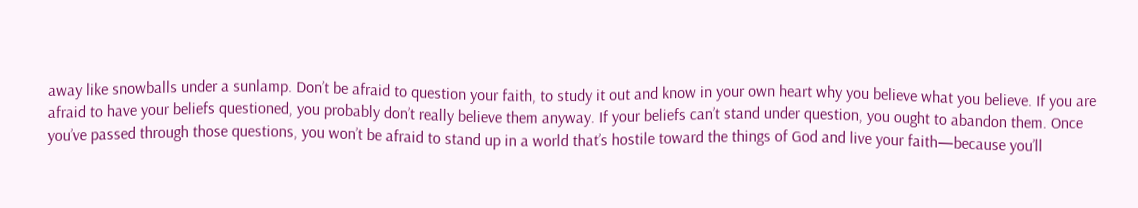away like snowballs under a sunlamp. Don’t be afraid to question your faith, to study it out and know in your own heart why you believe what you believe. If you are afraid to have your beliefs questioned, you probably don’t really believe them anyway. If your beliefs can’t stand under question, you ought to abandon them. Once you’ve passed through those questions, you won’t be afraid to stand up in a world that’s hostile toward the things of God and live your faith—because you’ll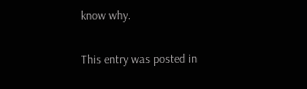know why.

This entry was posted in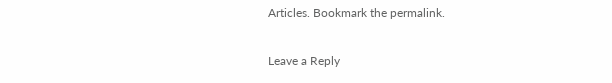Articles. Bookmark the permalink.

Leave a Reply